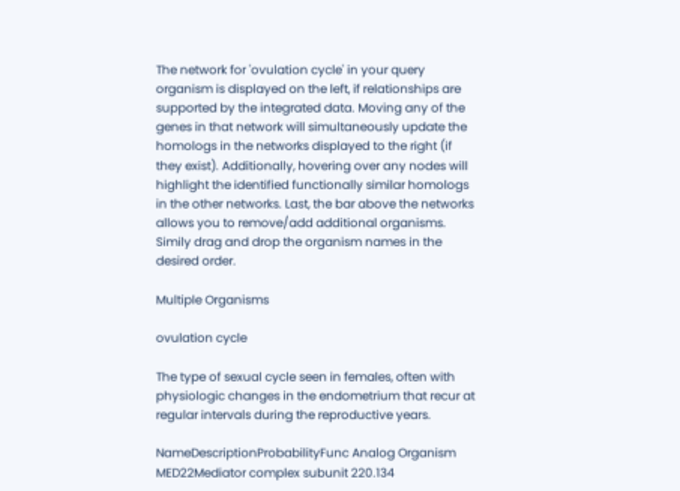The network for 'ovulation cycle' in your query organism is displayed on the left, if relationships are supported by the integrated data. Moving any of the genes in that network will simultaneously update the homologs in the networks displayed to the right (if they exist). Additionally, hovering over any nodes will highlight the identified functionally similar homologs in the other networks. Last, the bar above the networks allows you to remove/add additional organisms. Simily drag and drop the organism names in the desired order.

Multiple Organisms

ovulation cycle

The type of sexual cycle seen in females, often with physiologic changes in the endometrium that recur at regular intervals during the reproductive years.

NameDescriptionProbabilityFunc Analog Organism
MED22Mediator complex subunit 220.134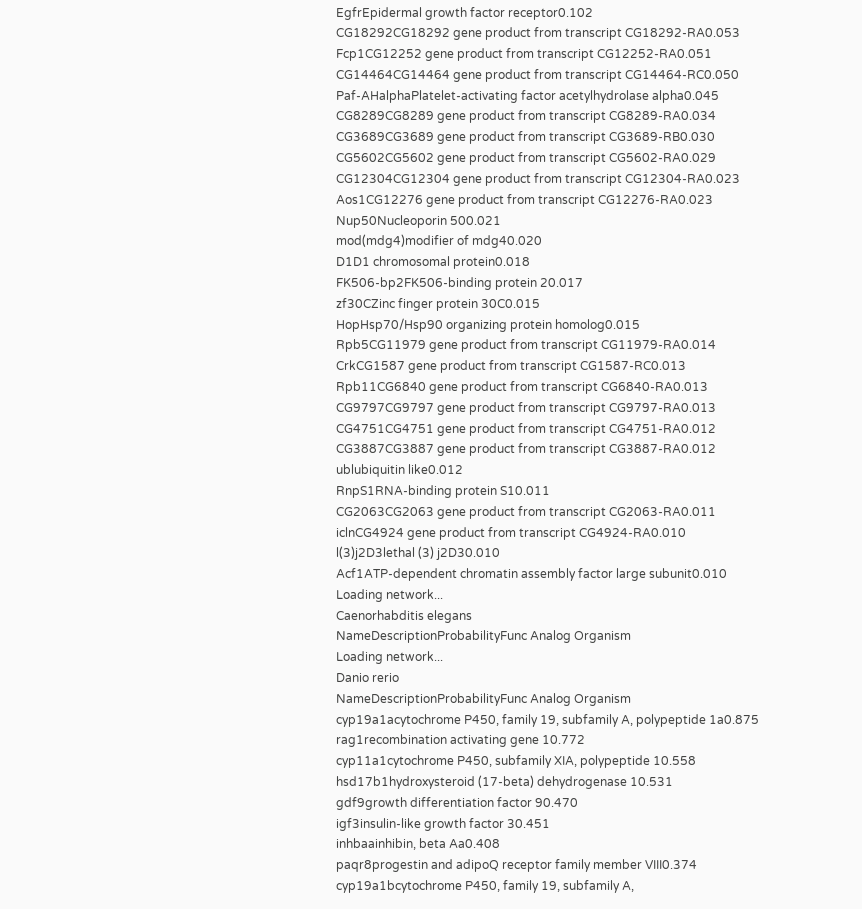EgfrEpidermal growth factor receptor0.102
CG18292CG18292 gene product from transcript CG18292-RA0.053
Fcp1CG12252 gene product from transcript CG12252-RA0.051
CG14464CG14464 gene product from transcript CG14464-RC0.050
Paf-AHalphaPlatelet-activating factor acetylhydrolase alpha0.045
CG8289CG8289 gene product from transcript CG8289-RA0.034
CG3689CG3689 gene product from transcript CG3689-RB0.030
CG5602CG5602 gene product from transcript CG5602-RA0.029
CG12304CG12304 gene product from transcript CG12304-RA0.023
Aos1CG12276 gene product from transcript CG12276-RA0.023
Nup50Nucleoporin 500.021
mod(mdg4)modifier of mdg40.020
D1D1 chromosomal protein0.018
FK506-bp2FK506-binding protein 20.017
zf30CZinc finger protein 30C0.015
HopHsp70/Hsp90 organizing protein homolog0.015
Rpb5CG11979 gene product from transcript CG11979-RA0.014
CrkCG1587 gene product from transcript CG1587-RC0.013
Rpb11CG6840 gene product from transcript CG6840-RA0.013
CG9797CG9797 gene product from transcript CG9797-RA0.013
CG4751CG4751 gene product from transcript CG4751-RA0.012
CG3887CG3887 gene product from transcript CG3887-RA0.012
ublubiquitin like0.012
RnpS1RNA-binding protein S10.011
CG2063CG2063 gene product from transcript CG2063-RA0.011
iclnCG4924 gene product from transcript CG4924-RA0.010
l(3)j2D3lethal (3) j2D30.010
Acf1ATP-dependent chromatin assembly factor large subunit0.010
Loading network...
Caenorhabditis elegans
NameDescriptionProbabilityFunc Analog Organism
Loading network...
Danio rerio
NameDescriptionProbabilityFunc Analog Organism
cyp19a1acytochrome P450, family 19, subfamily A, polypeptide 1a0.875
rag1recombination activating gene 10.772
cyp11a1cytochrome P450, subfamily XIA, polypeptide 10.558
hsd17b1hydroxysteroid (17-beta) dehydrogenase 10.531
gdf9growth differentiation factor 90.470
igf3insulin-like growth factor 30.451
inhbaainhibin, beta Aa0.408
paqr8progestin and adipoQ receptor family member VIII0.374
cyp19a1bcytochrome P450, family 19, subfamily A,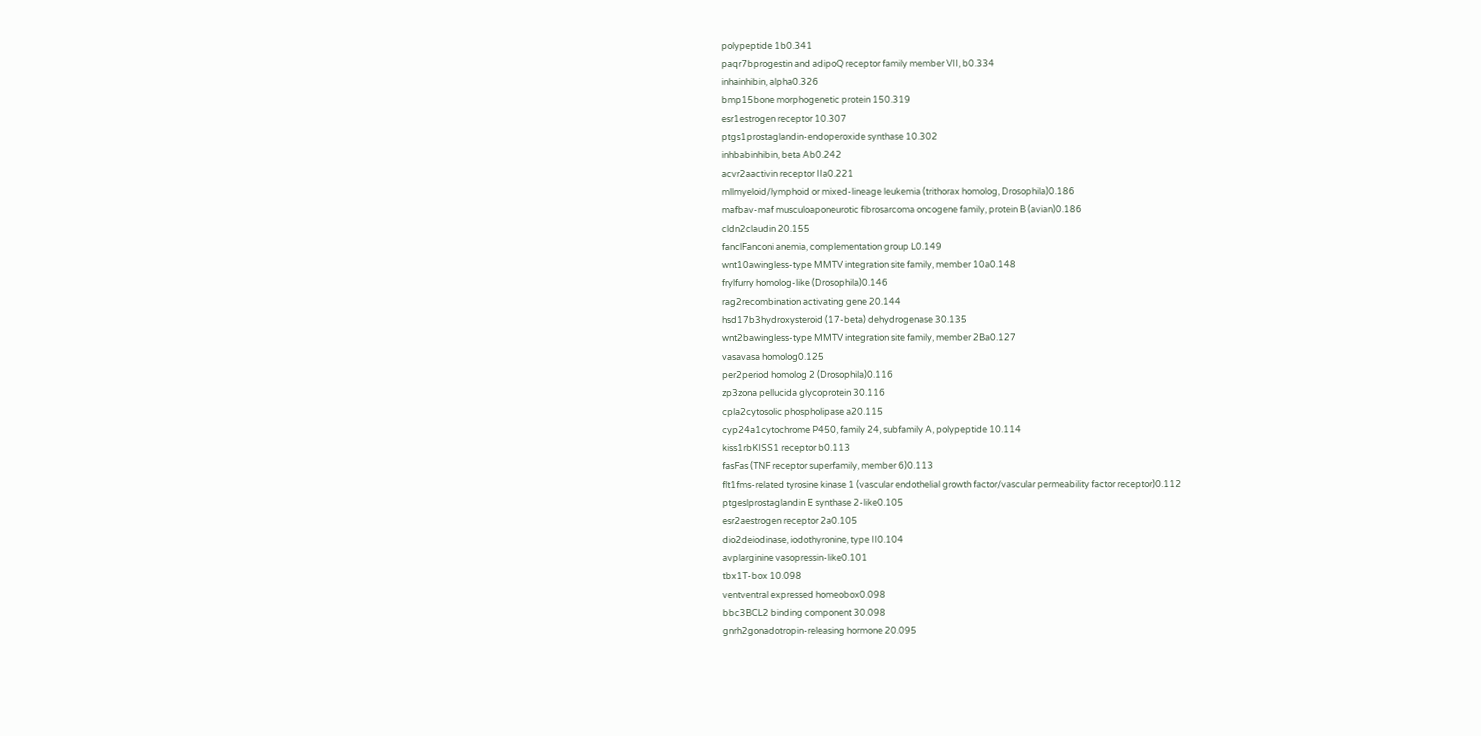polypeptide 1b0.341
paqr7bprogestin and adipoQ receptor family member VII, b0.334
inhainhibin, alpha0.326
bmp15bone morphogenetic protein 150.319
esr1estrogen receptor 10.307
ptgs1prostaglandin-endoperoxide synthase 10.302
inhbabinhibin, beta Ab0.242
acvr2aactivin receptor IIa0.221
mllmyeloid/lymphoid or mixed-lineage leukemia (trithorax homolog, Drosophila)0.186
mafbav-maf musculoaponeurotic fibrosarcoma oncogene family, protein B (avian)0.186
cldn2claudin 20.155
fanclFanconi anemia, complementation group L0.149
wnt10awingless-type MMTV integration site family, member 10a0.148
frylfurry homolog-like (Drosophila)0.146
rag2recombination activating gene 20.144
hsd17b3hydroxysteroid (17-beta) dehydrogenase 30.135
wnt2bawingless-type MMTV integration site family, member 2Ba0.127
vasavasa homolog0.125
per2period homolog 2 (Drosophila)0.116
zp3zona pellucida glycoprotein 30.116
cpla2cytosolic phospholipase a20.115
cyp24a1cytochrome P450, family 24, subfamily A, polypeptide 10.114
kiss1rbKISS1 receptor b0.113
fasFas (TNF receptor superfamily, member 6)0.113
flt1fms-related tyrosine kinase 1 (vascular endothelial growth factor/vascular permeability factor receptor)0.112
ptgeslprostaglandin E synthase 2-like0.105
esr2aestrogen receptor 2a0.105
dio2deiodinase, iodothyronine, type II0.104
avplarginine vasopressin-like0.101
tbx1T-box 10.098
ventventral expressed homeobox0.098
bbc3BCL2 binding component 30.098
gnrh2gonadotropin-releasing hormone 20.095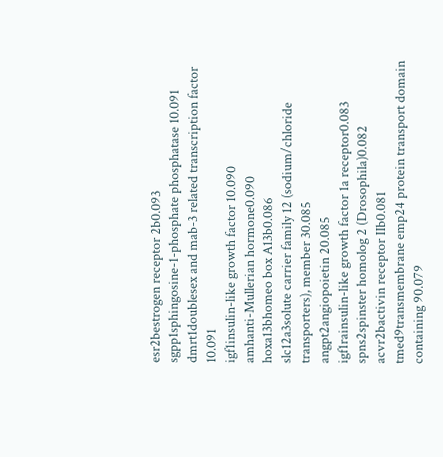esr2bestrogen receptor 2b0.093
sgpp1sphingosine-1-phosphate phosphatase 10.091
dmrt1doublesex and mab-3 related transcription factor 10.091
igf1insulin-like growth factor 10.090
amhanti-Mullerian hormone0.090
hoxa13bhomeo box A13b0.086
slc12a3solute carrier family 12 (sodium/chloride transporters), member 30.085
angpt2angiopoietin 20.085
igf1rainsulin-like growth factor 1a receptor0.083
spns2spinster homolog 2 (Drosophila)0.082
acvr2bactivin receptor IIb0.081
tmed9transmembrane emp24 protein transport domain containing 90.079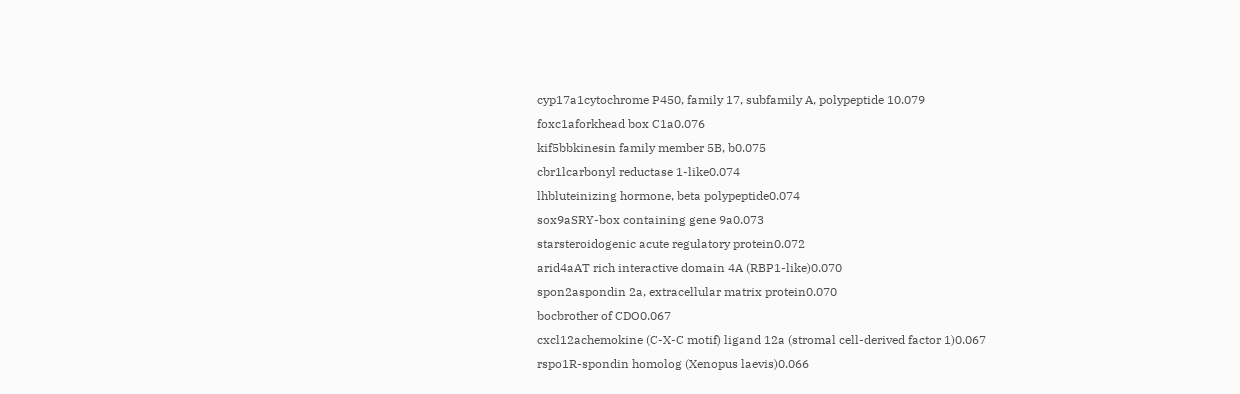cyp17a1cytochrome P450, family 17, subfamily A, polypeptide 10.079
foxc1aforkhead box C1a0.076
kif5bbkinesin family member 5B, b0.075
cbr1lcarbonyl reductase 1-like0.074
lhbluteinizing hormone, beta polypeptide0.074
sox9aSRY-box containing gene 9a0.073
starsteroidogenic acute regulatory protein0.072
arid4aAT rich interactive domain 4A (RBP1-like)0.070
spon2aspondin 2a, extracellular matrix protein0.070
bocbrother of CDO0.067
cxcl12achemokine (C-X-C motif) ligand 12a (stromal cell-derived factor 1)0.067
rspo1R-spondin homolog (Xenopus laevis)0.066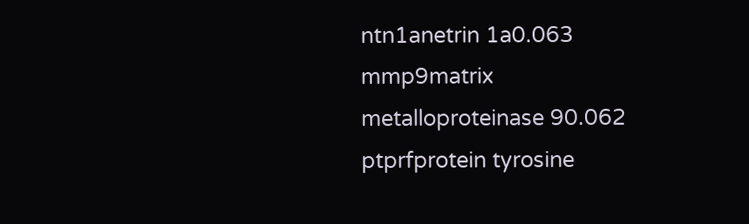ntn1anetrin 1a0.063
mmp9matrix metalloproteinase 90.062
ptprfprotein tyrosine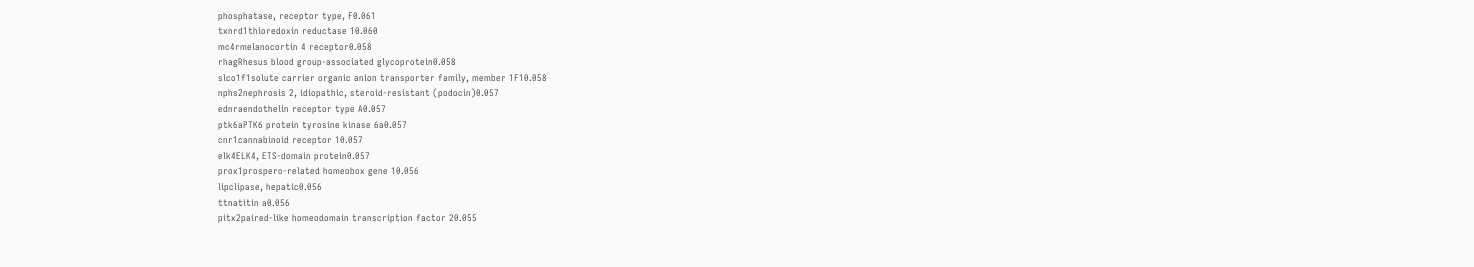phosphatase, receptor type, F0.061
txnrd1thioredoxin reductase 10.060
mc4rmelanocortin 4 receptor0.058
rhagRhesus blood group-associated glycoprotein0.058
slco1f1solute carrier organic anion transporter family, member 1F10.058
nphs2nephrosis 2, idiopathic, steroid-resistant (podocin)0.057
ednraendothelin receptor type A0.057
ptk6aPTK6 protein tyrosine kinase 6a0.057
cnr1cannabinoid receptor 10.057
elk4ELK4, ETS-domain protein0.057
prox1prospero-related homeobox gene 10.056
lipclipase, hepatic0.056
ttnatitin a0.056
pitx2paired-like homeodomain transcription factor 20.055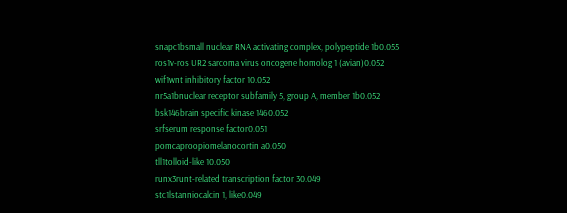snapc1bsmall nuclear RNA activating complex, polypeptide 1b0.055
ros1v-ros UR2 sarcoma virus oncogene homolog 1 (avian)0.052
wif1wnt inhibitory factor 10.052
nr5a1bnuclear receptor subfamily 5, group A, member 1b0.052
bsk146brain specific kinase 1460.052
srfserum response factor0.051
pomcaproopiomelanocortin a0.050
tll1tolloid-like 10.050
runx3runt-related transcription factor 30.049
stc1lstanniocalcin 1, like0.049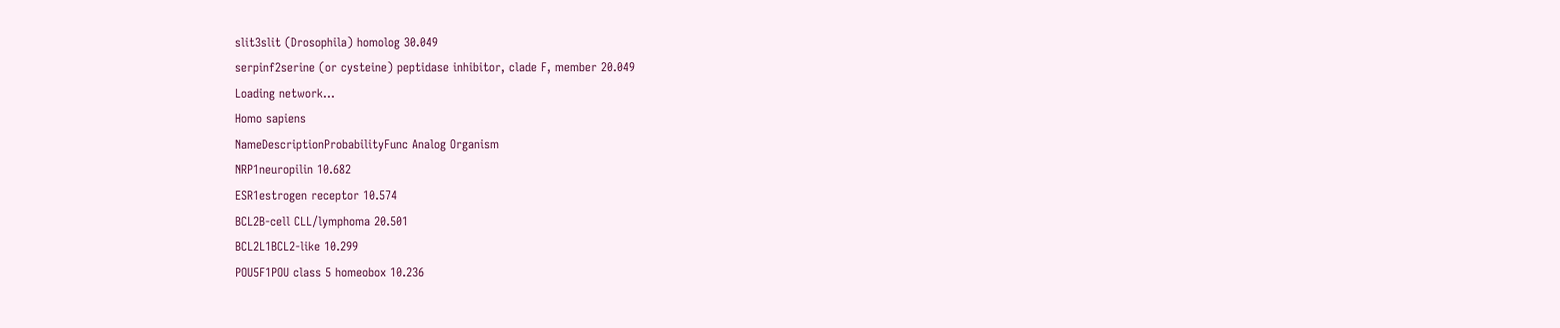slit3slit (Drosophila) homolog 30.049
serpinf2serine (or cysteine) peptidase inhibitor, clade F, member 20.049
Loading network...
Homo sapiens
NameDescriptionProbabilityFunc Analog Organism
NRP1neuropilin 10.682
ESR1estrogen receptor 10.574
BCL2B-cell CLL/lymphoma 20.501
BCL2L1BCL2-like 10.299
POU5F1POU class 5 homeobox 10.236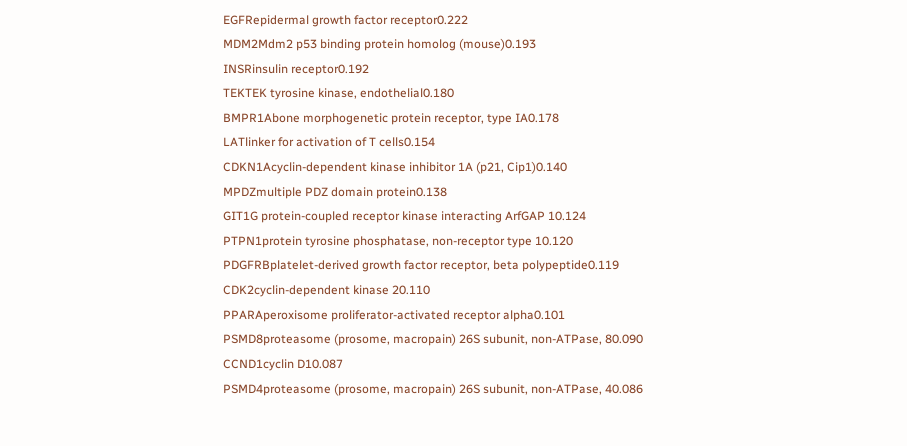EGFRepidermal growth factor receptor0.222
MDM2Mdm2 p53 binding protein homolog (mouse)0.193
INSRinsulin receptor0.192
TEKTEK tyrosine kinase, endothelial0.180
BMPR1Abone morphogenetic protein receptor, type IA0.178
LATlinker for activation of T cells0.154
CDKN1Acyclin-dependent kinase inhibitor 1A (p21, Cip1)0.140
MPDZmultiple PDZ domain protein0.138
GIT1G protein-coupled receptor kinase interacting ArfGAP 10.124
PTPN1protein tyrosine phosphatase, non-receptor type 10.120
PDGFRBplatelet-derived growth factor receptor, beta polypeptide0.119
CDK2cyclin-dependent kinase 20.110
PPARAperoxisome proliferator-activated receptor alpha0.101
PSMD8proteasome (prosome, macropain) 26S subunit, non-ATPase, 80.090
CCND1cyclin D10.087
PSMD4proteasome (prosome, macropain) 26S subunit, non-ATPase, 40.086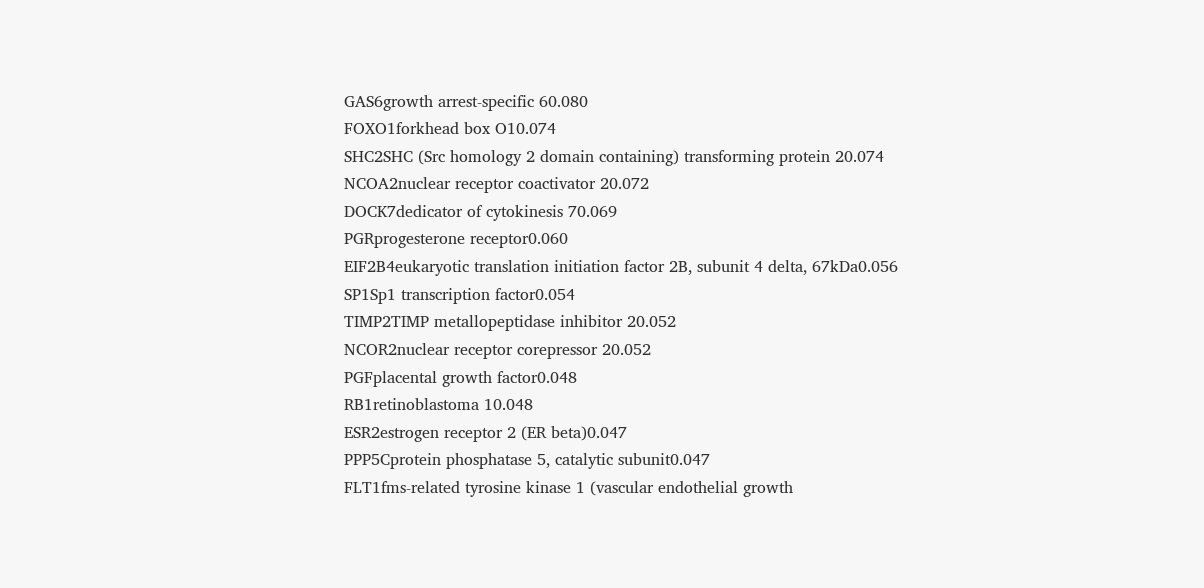GAS6growth arrest-specific 60.080
FOXO1forkhead box O10.074
SHC2SHC (Src homology 2 domain containing) transforming protein 20.074
NCOA2nuclear receptor coactivator 20.072
DOCK7dedicator of cytokinesis 70.069
PGRprogesterone receptor0.060
EIF2B4eukaryotic translation initiation factor 2B, subunit 4 delta, 67kDa0.056
SP1Sp1 transcription factor0.054
TIMP2TIMP metallopeptidase inhibitor 20.052
NCOR2nuclear receptor corepressor 20.052
PGFplacental growth factor0.048
RB1retinoblastoma 10.048
ESR2estrogen receptor 2 (ER beta)0.047
PPP5Cprotein phosphatase 5, catalytic subunit0.047
FLT1fms-related tyrosine kinase 1 (vascular endothelial growth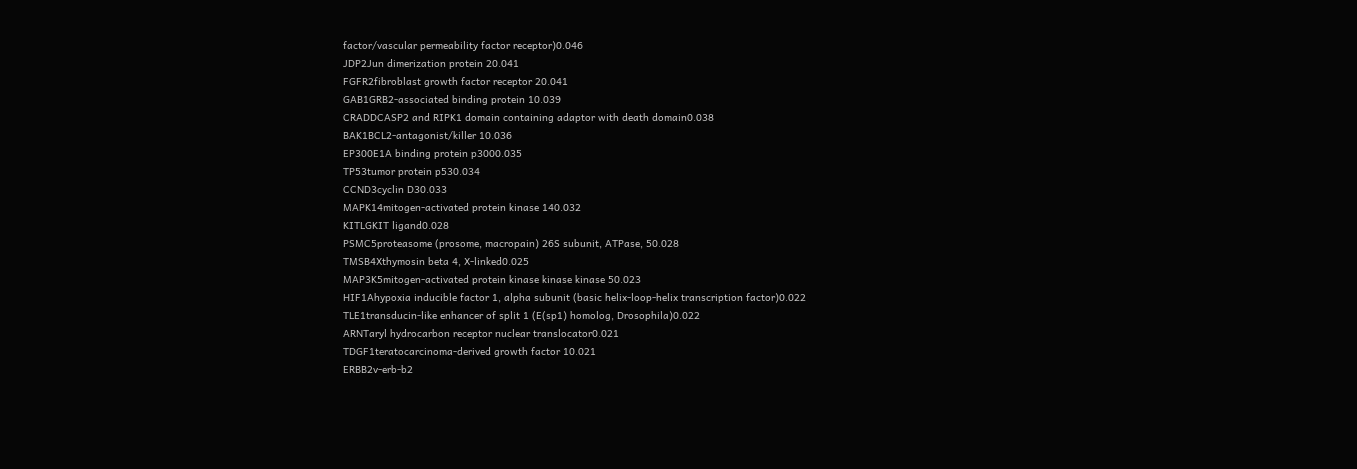factor/vascular permeability factor receptor)0.046
JDP2Jun dimerization protein 20.041
FGFR2fibroblast growth factor receptor 20.041
GAB1GRB2-associated binding protein 10.039
CRADDCASP2 and RIPK1 domain containing adaptor with death domain0.038
BAK1BCL2-antagonist/killer 10.036
EP300E1A binding protein p3000.035
TP53tumor protein p530.034
CCND3cyclin D30.033
MAPK14mitogen-activated protein kinase 140.032
KITLGKIT ligand0.028
PSMC5proteasome (prosome, macropain) 26S subunit, ATPase, 50.028
TMSB4Xthymosin beta 4, X-linked0.025
MAP3K5mitogen-activated protein kinase kinase kinase 50.023
HIF1Ahypoxia inducible factor 1, alpha subunit (basic helix-loop-helix transcription factor)0.022
TLE1transducin-like enhancer of split 1 (E(sp1) homolog, Drosophila)0.022
ARNTaryl hydrocarbon receptor nuclear translocator0.021
TDGF1teratocarcinoma-derived growth factor 10.021
ERBB2v-erb-b2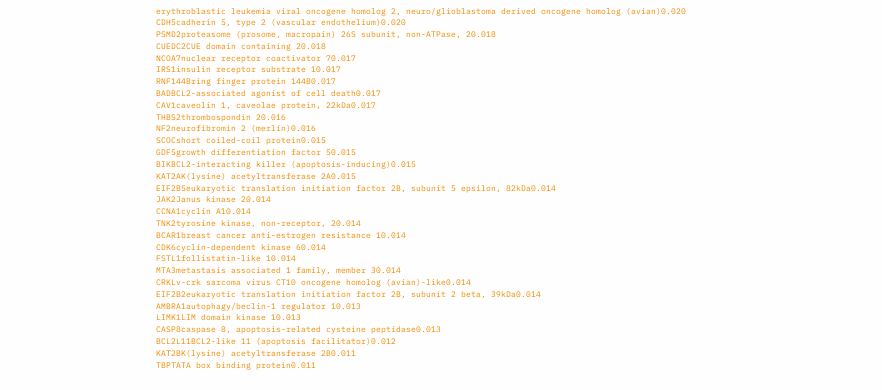erythroblastic leukemia viral oncogene homolog 2, neuro/glioblastoma derived oncogene homolog (avian)0.020
CDH5cadherin 5, type 2 (vascular endothelium)0.020
PSMD2proteasome (prosome, macropain) 26S subunit, non-ATPase, 20.018
CUEDC2CUE domain containing 20.018
NCOA7nuclear receptor coactivator 70.017
IRS1insulin receptor substrate 10.017
RNF144Bring finger protein 144B0.017
BADBCL2-associated agonist of cell death0.017
CAV1caveolin 1, caveolae protein, 22kDa0.017
THBS2thrombospondin 20.016
NF2neurofibromin 2 (merlin)0.016
SCOCshort coiled-coil protein0.015
GDF5growth differentiation factor 50.015
BIKBCL2-interacting killer (apoptosis-inducing)0.015
KAT2AK(lysine) acetyltransferase 2A0.015
EIF2B5eukaryotic translation initiation factor 2B, subunit 5 epsilon, 82kDa0.014
JAK2Janus kinase 20.014
CCNA1cyclin A10.014
TNK2tyrosine kinase, non-receptor, 20.014
BCAR1breast cancer anti-estrogen resistance 10.014
CDK6cyclin-dependent kinase 60.014
FSTL1follistatin-like 10.014
MTA3metastasis associated 1 family, member 30.014
CRKLv-crk sarcoma virus CT10 oncogene homolog (avian)-like0.014
EIF2B2eukaryotic translation initiation factor 2B, subunit 2 beta, 39kDa0.014
AMBRA1autophagy/beclin-1 regulator 10.013
LIMK1LIM domain kinase 10.013
CASP8caspase 8, apoptosis-related cysteine peptidase0.013
BCL2L11BCL2-like 11 (apoptosis facilitator)0.012
KAT2BK(lysine) acetyltransferase 2B0.011
TBPTATA box binding protein0.011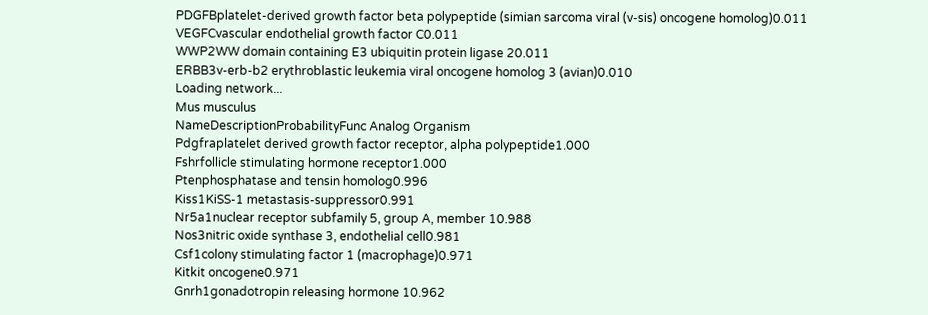PDGFBplatelet-derived growth factor beta polypeptide (simian sarcoma viral (v-sis) oncogene homolog)0.011
VEGFCvascular endothelial growth factor C0.011
WWP2WW domain containing E3 ubiquitin protein ligase 20.011
ERBB3v-erb-b2 erythroblastic leukemia viral oncogene homolog 3 (avian)0.010
Loading network...
Mus musculus
NameDescriptionProbabilityFunc Analog Organism
Pdgfraplatelet derived growth factor receptor, alpha polypeptide1.000
Fshrfollicle stimulating hormone receptor1.000
Ptenphosphatase and tensin homolog0.996
Kiss1KiSS-1 metastasis-suppressor0.991
Nr5a1nuclear receptor subfamily 5, group A, member 10.988
Nos3nitric oxide synthase 3, endothelial cell0.981
Csf1colony stimulating factor 1 (macrophage)0.971
Kitkit oncogene0.971
Gnrh1gonadotropin releasing hormone 10.962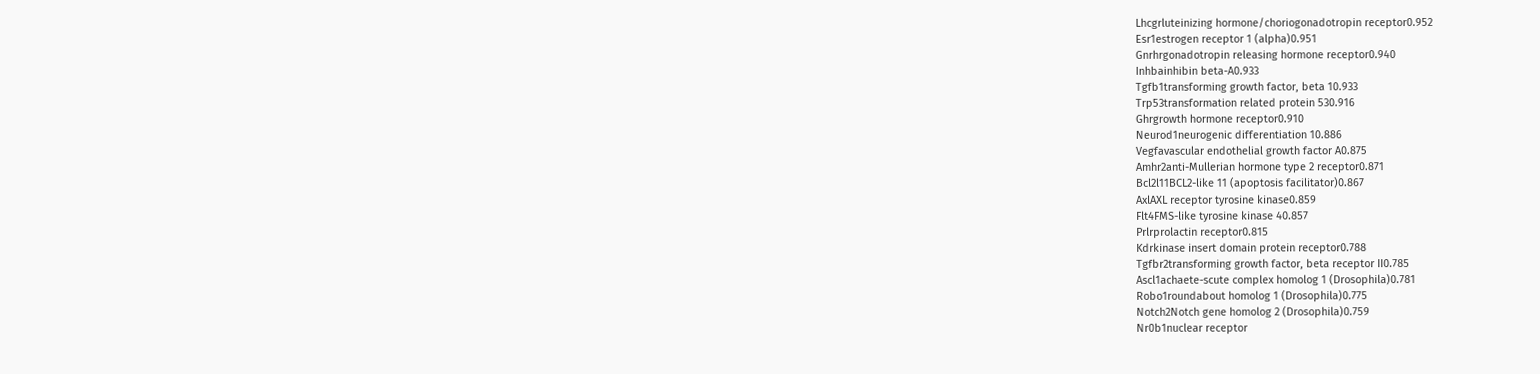Lhcgrluteinizing hormone/choriogonadotropin receptor0.952
Esr1estrogen receptor 1 (alpha)0.951
Gnrhrgonadotropin releasing hormone receptor0.940
Inhbainhibin beta-A0.933
Tgfb1transforming growth factor, beta 10.933
Trp53transformation related protein 530.916
Ghrgrowth hormone receptor0.910
Neurod1neurogenic differentiation 10.886
Vegfavascular endothelial growth factor A0.875
Amhr2anti-Mullerian hormone type 2 receptor0.871
Bcl2l11BCL2-like 11 (apoptosis facilitator)0.867
AxlAXL receptor tyrosine kinase0.859
Flt4FMS-like tyrosine kinase 40.857
Prlrprolactin receptor0.815
Kdrkinase insert domain protein receptor0.788
Tgfbr2transforming growth factor, beta receptor II0.785
Ascl1achaete-scute complex homolog 1 (Drosophila)0.781
Robo1roundabout homolog 1 (Drosophila)0.775
Notch2Notch gene homolog 2 (Drosophila)0.759
Nr0b1nuclear receptor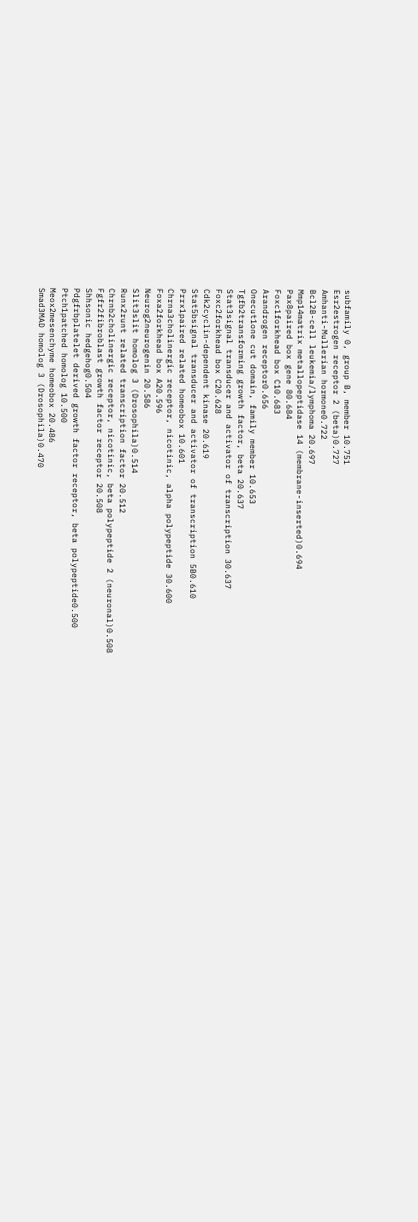subfamily 0, group B, member 10.751
Esr2estrogen receptor 2 (beta)0.727
Amhanti-Mullerian hormone0.722
Bcl2B-cell leukemia/lymphoma 20.697
Mmp14matrix metallopeptidase 14 (membrane-inserted)0.694
Pax8paired box gene 80.684
Foxc1forkhead box C10.683
Arandrogen receptor0.656
Onecut1one cut domain, family member 10.653
Tgfb2transforming growth factor, beta 20.637
Stat3signal transducer and activator of transcription 30.637
Foxc2forkhead box C20.628
Cdk2cyclin-dependent kinase 20.619
Stat5bsignal transducer and activator of transcription 5B0.610
Prrx1paired related homeobox 10.601
Chrna3cholinergic receptor, nicotinic, alpha polypeptide 30.600
Foxa2forkhead box A20.596
Neurog2neurogenin 20.586
Slit3slit homolog 3 (Drosophila)0.514
Runx2runt related transcription factor 20.512
Chrnb2cholinergic receptor, nicotinic, beta polypeptide 2 (neuronal)0.508
Fgfr2fibroblast growth factor receptor 20.508
Shhsonic hedgehog0.504
Pdgfrbplatelet derived growth factor receptor, beta polypeptide0.500
Ptch1patched homolog 10.500
Meox2mesenchyme homeobox 20.486
Smad3MAD homolog 3 (Drosophila)0.470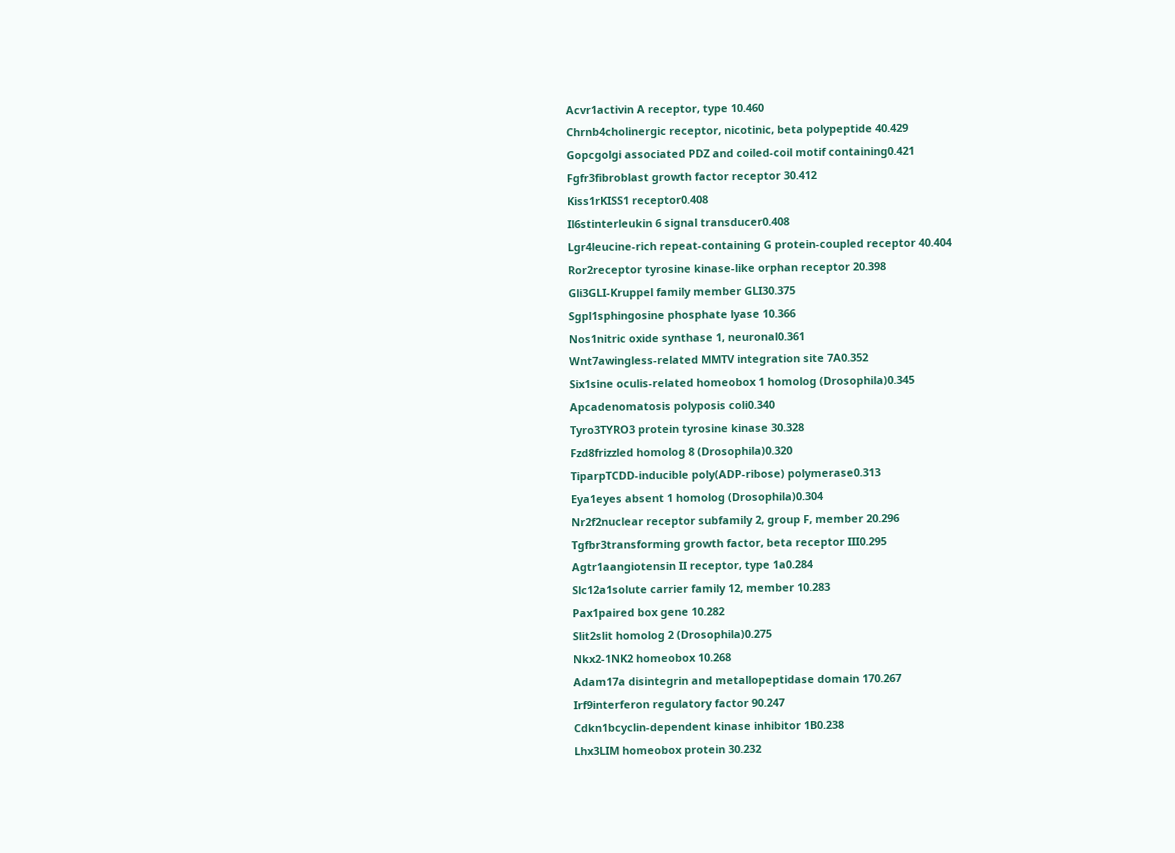Acvr1activin A receptor, type 10.460
Chrnb4cholinergic receptor, nicotinic, beta polypeptide 40.429
Gopcgolgi associated PDZ and coiled-coil motif containing0.421
Fgfr3fibroblast growth factor receptor 30.412
Kiss1rKISS1 receptor0.408
Il6stinterleukin 6 signal transducer0.408
Lgr4leucine-rich repeat-containing G protein-coupled receptor 40.404
Ror2receptor tyrosine kinase-like orphan receptor 20.398
Gli3GLI-Kruppel family member GLI30.375
Sgpl1sphingosine phosphate lyase 10.366
Nos1nitric oxide synthase 1, neuronal0.361
Wnt7awingless-related MMTV integration site 7A0.352
Six1sine oculis-related homeobox 1 homolog (Drosophila)0.345
Apcadenomatosis polyposis coli0.340
Tyro3TYRO3 protein tyrosine kinase 30.328
Fzd8frizzled homolog 8 (Drosophila)0.320
TiparpTCDD-inducible poly(ADP-ribose) polymerase0.313
Eya1eyes absent 1 homolog (Drosophila)0.304
Nr2f2nuclear receptor subfamily 2, group F, member 20.296
Tgfbr3transforming growth factor, beta receptor III0.295
Agtr1aangiotensin II receptor, type 1a0.284
Slc12a1solute carrier family 12, member 10.283
Pax1paired box gene 10.282
Slit2slit homolog 2 (Drosophila)0.275
Nkx2-1NK2 homeobox 10.268
Adam17a disintegrin and metallopeptidase domain 170.267
Irf9interferon regulatory factor 90.247
Cdkn1bcyclin-dependent kinase inhibitor 1B0.238
Lhx3LIM homeobox protein 30.232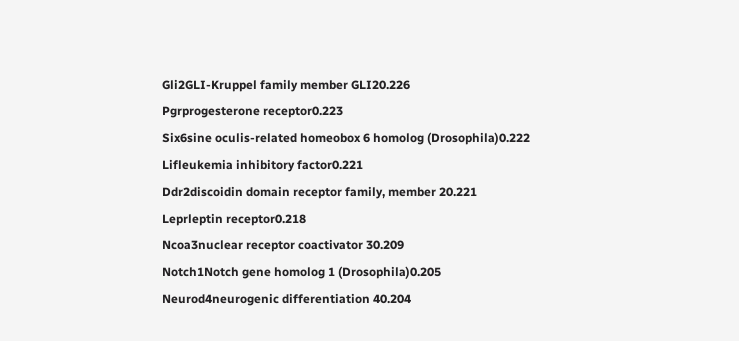Gli2GLI-Kruppel family member GLI20.226
Pgrprogesterone receptor0.223
Six6sine oculis-related homeobox 6 homolog (Drosophila)0.222
Lifleukemia inhibitory factor0.221
Ddr2discoidin domain receptor family, member 20.221
Leprleptin receptor0.218
Ncoa3nuclear receptor coactivator 30.209
Notch1Notch gene homolog 1 (Drosophila)0.205
Neurod4neurogenic differentiation 40.204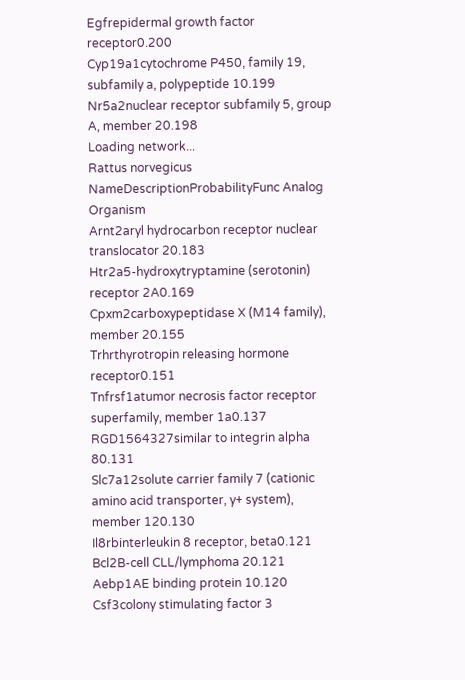Egfrepidermal growth factor receptor0.200
Cyp19a1cytochrome P450, family 19, subfamily a, polypeptide 10.199
Nr5a2nuclear receptor subfamily 5, group A, member 20.198
Loading network...
Rattus norvegicus
NameDescriptionProbabilityFunc Analog Organism
Arnt2aryl hydrocarbon receptor nuclear translocator 20.183
Htr2a5-hydroxytryptamine (serotonin) receptor 2A0.169
Cpxm2carboxypeptidase X (M14 family), member 20.155
Trhrthyrotropin releasing hormone receptor0.151
Tnfrsf1atumor necrosis factor receptor superfamily, member 1a0.137
RGD1564327similar to integrin alpha 80.131
Slc7a12solute carrier family 7 (cationic amino acid transporter, y+ system), member 120.130
Il8rbinterleukin 8 receptor, beta0.121
Bcl2B-cell CLL/lymphoma 20.121
Aebp1AE binding protein 10.120
Csf3colony stimulating factor 3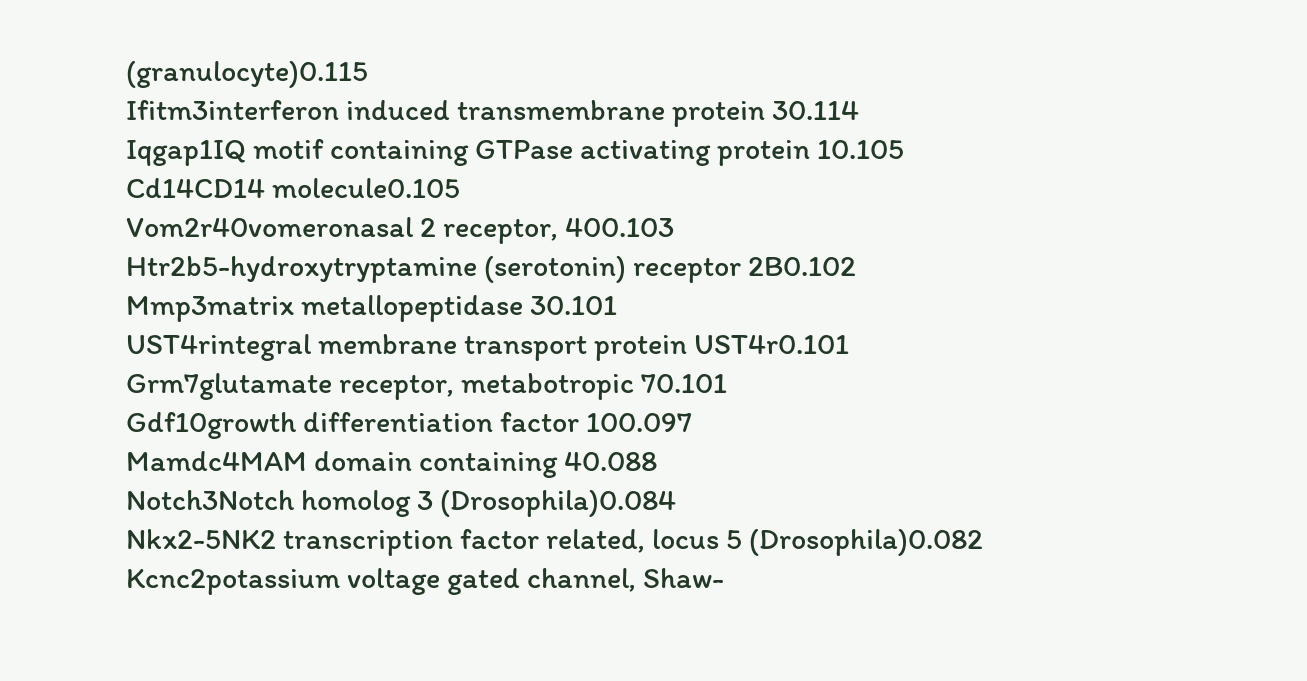(granulocyte)0.115
Ifitm3interferon induced transmembrane protein 30.114
Iqgap1IQ motif containing GTPase activating protein 10.105
Cd14CD14 molecule0.105
Vom2r40vomeronasal 2 receptor, 400.103
Htr2b5-hydroxytryptamine (serotonin) receptor 2B0.102
Mmp3matrix metallopeptidase 30.101
UST4rintegral membrane transport protein UST4r0.101
Grm7glutamate receptor, metabotropic 70.101
Gdf10growth differentiation factor 100.097
Mamdc4MAM domain containing 40.088
Notch3Notch homolog 3 (Drosophila)0.084
Nkx2-5NK2 transcription factor related, locus 5 (Drosophila)0.082
Kcnc2potassium voltage gated channel, Shaw-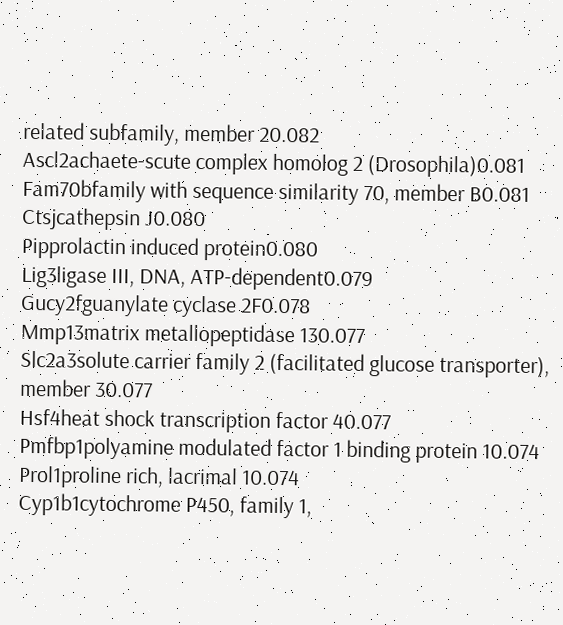related subfamily, member 20.082
Ascl2achaete-scute complex homolog 2 (Drosophila)0.081
Fam70bfamily with sequence similarity 70, member B0.081
Ctsjcathepsin J0.080
Pipprolactin induced protein0.080
Lig3ligase III, DNA, ATP-dependent0.079
Gucy2fguanylate cyclase 2F0.078
Mmp13matrix metallopeptidase 130.077
Slc2a3solute carrier family 2 (facilitated glucose transporter), member 30.077
Hsf4heat shock transcription factor 40.077
Pmfbp1polyamine modulated factor 1 binding protein 10.074
Prol1proline rich, lacrimal 10.074
Cyp1b1cytochrome P450, family 1,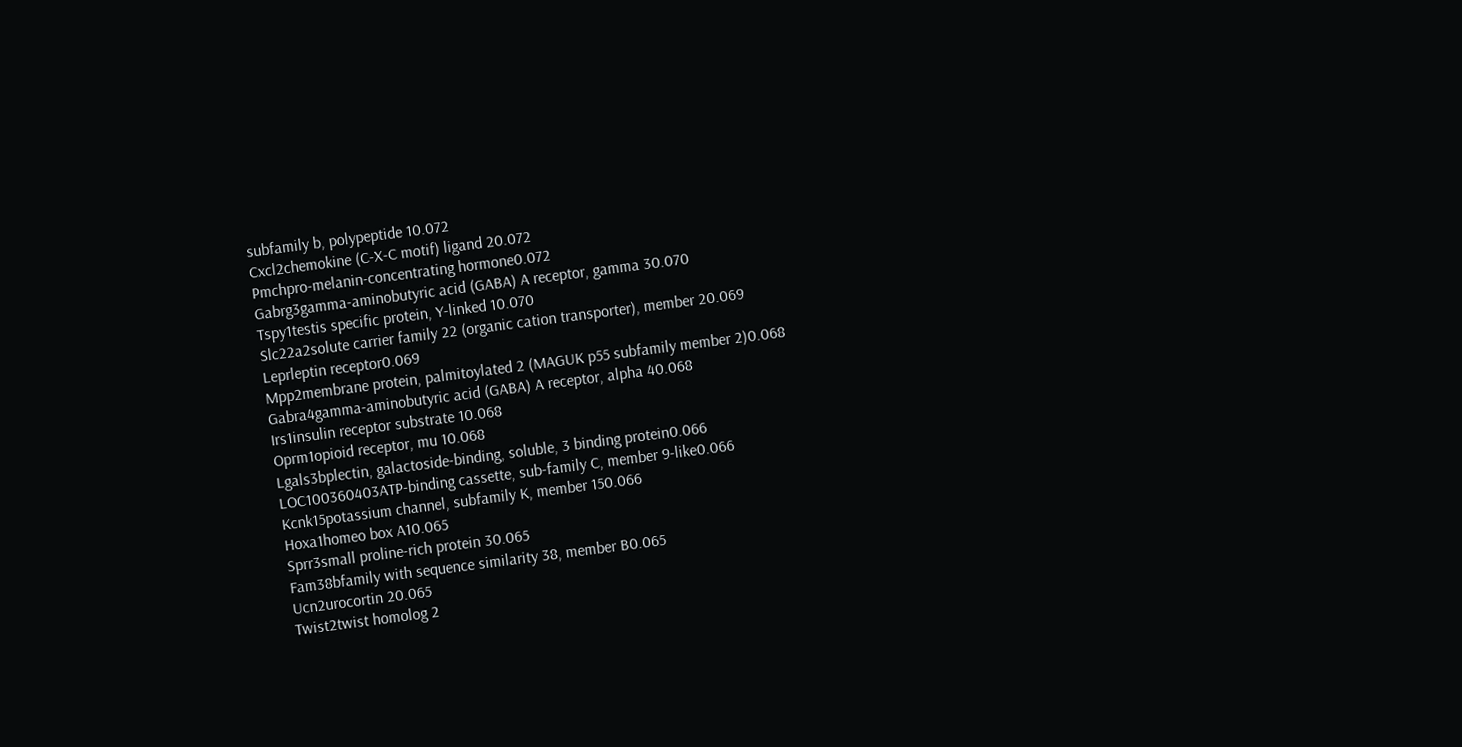subfamily b, polypeptide 10.072
Cxcl2chemokine (C-X-C motif) ligand 20.072
Pmchpro-melanin-concentrating hormone0.072
Gabrg3gamma-aminobutyric acid (GABA) A receptor, gamma 30.070
Tspy1testis specific protein, Y-linked 10.070
Slc22a2solute carrier family 22 (organic cation transporter), member 20.069
Leprleptin receptor0.069
Mpp2membrane protein, palmitoylated 2 (MAGUK p55 subfamily member 2)0.068
Gabra4gamma-aminobutyric acid (GABA) A receptor, alpha 40.068
Irs1insulin receptor substrate 10.068
Oprm1opioid receptor, mu 10.068
Lgals3bplectin, galactoside-binding, soluble, 3 binding protein0.066
LOC100360403ATP-binding cassette, sub-family C, member 9-like0.066
Kcnk15potassium channel, subfamily K, member 150.066
Hoxa1homeo box A10.065
Sprr3small proline-rich protein 30.065
Fam38bfamily with sequence similarity 38, member B0.065
Ucn2urocortin 20.065
Twist2twist homolog 2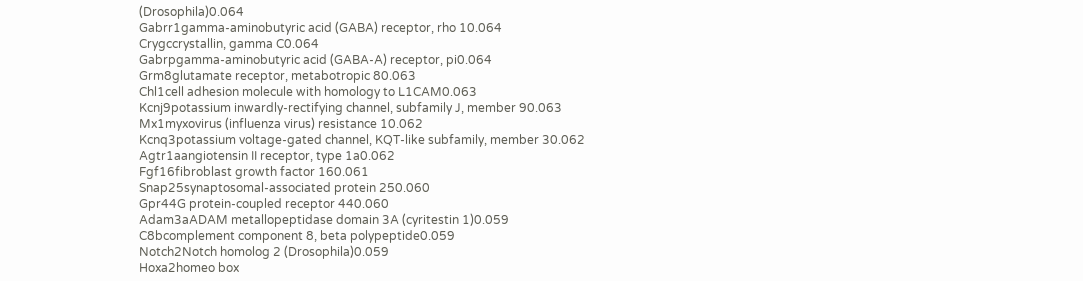(Drosophila)0.064
Gabrr1gamma-aminobutyric acid (GABA) receptor, rho 10.064
Crygccrystallin, gamma C0.064
Gabrpgamma-aminobutyric acid (GABA-A) receptor, pi0.064
Grm8glutamate receptor, metabotropic 80.063
Chl1cell adhesion molecule with homology to L1CAM0.063
Kcnj9potassium inwardly-rectifying channel, subfamily J, member 90.063
Mx1myxovirus (influenza virus) resistance 10.062
Kcnq3potassium voltage-gated channel, KQT-like subfamily, member 30.062
Agtr1aangiotensin II receptor, type 1a0.062
Fgf16fibroblast growth factor 160.061
Snap25synaptosomal-associated protein 250.060
Gpr44G protein-coupled receptor 440.060
Adam3aADAM metallopeptidase domain 3A (cyritestin 1)0.059
C8bcomplement component 8, beta polypeptide0.059
Notch2Notch homolog 2 (Drosophila)0.059
Hoxa2homeo box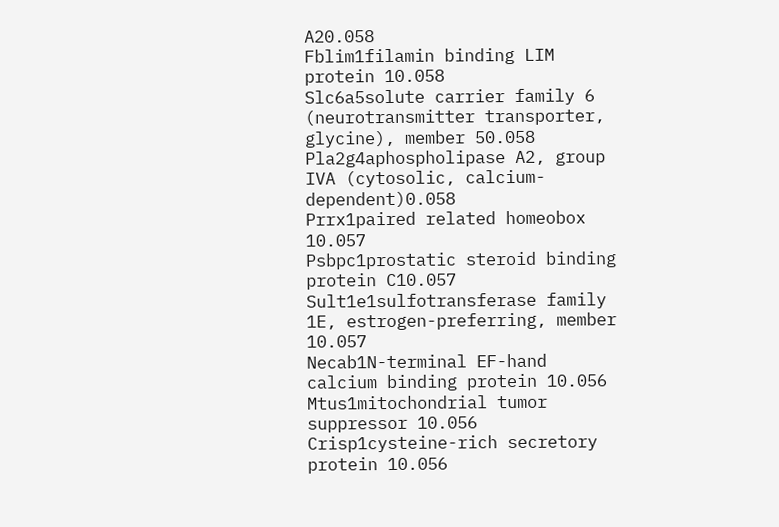A20.058
Fblim1filamin binding LIM protein 10.058
Slc6a5solute carrier family 6 (neurotransmitter transporter, glycine), member 50.058
Pla2g4aphospholipase A2, group IVA (cytosolic, calcium-dependent)0.058
Prrx1paired related homeobox 10.057
Psbpc1prostatic steroid binding protein C10.057
Sult1e1sulfotransferase family 1E, estrogen-preferring, member 10.057
Necab1N-terminal EF-hand calcium binding protein 10.056
Mtus1mitochondrial tumor suppressor 10.056
Crisp1cysteine-rich secretory protein 10.056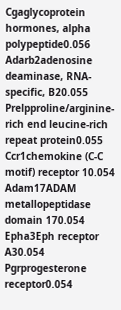Cgaglycoprotein hormones, alpha polypeptide0.056
Adarb2adenosine deaminase, RNA-specific, B20.055
Prelpproline/arginine-rich end leucine-rich repeat protein0.055
Ccr1chemokine (C-C motif) receptor 10.054
Adam17ADAM metallopeptidase domain 170.054
Epha3Eph receptor A30.054
Pgrprogesterone receptor0.054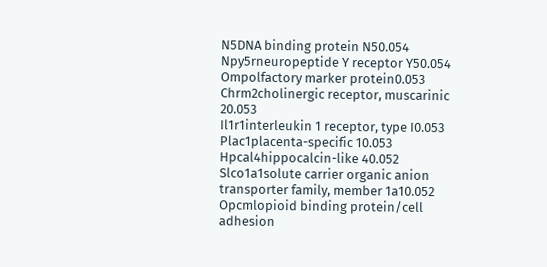N5DNA binding protein N50.054
Npy5rneuropeptide Y receptor Y50.054
Ompolfactory marker protein0.053
Chrm2cholinergic receptor, muscarinic 20.053
Il1r1interleukin 1 receptor, type I0.053
Plac1placenta-specific 10.053
Hpcal4hippocalcin-like 40.052
Slco1a1solute carrier organic anion transporter family, member 1a10.052
Opcmlopioid binding protein/cell adhesion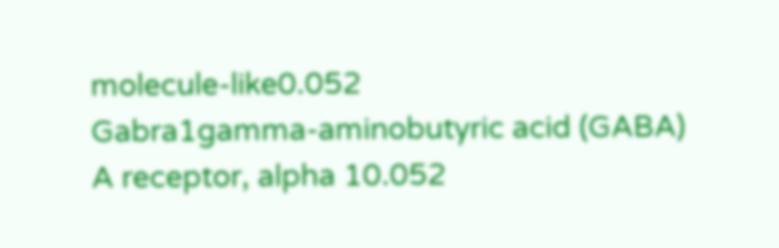molecule-like0.052
Gabra1gamma-aminobutyric acid (GABA) A receptor, alpha 10.052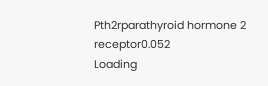Pth2rparathyroid hormone 2 receptor0.052
Loading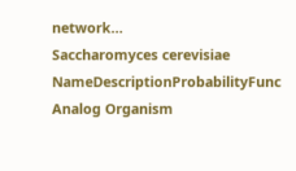network...
Saccharomyces cerevisiae
NameDescriptionProbabilityFunc Analog Organism